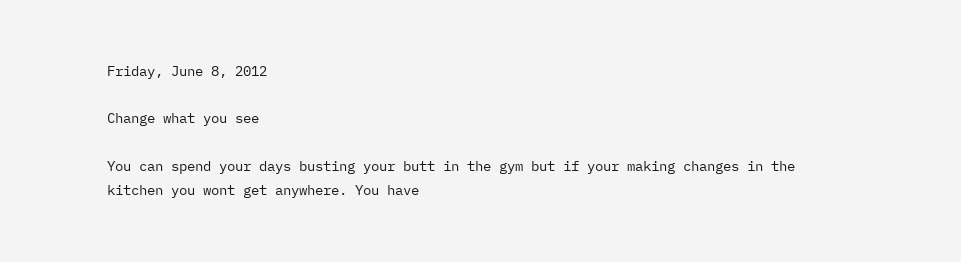Friday, June 8, 2012

Change what you see

You can spend your days busting your butt in the gym but if your making changes in the kitchen you wont get anywhere. You have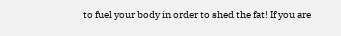to fuel your body in order to shed the fat! If you are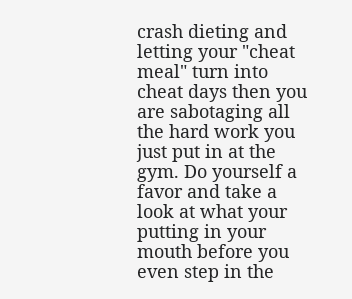crash dieting and letting your "cheat meal" turn into cheat days then you are sabotaging all the hard work you just put in at the gym. Do yourself a favor and take a look at what your putting in your mouth before you even step in the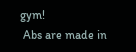gym!
 Abs are made in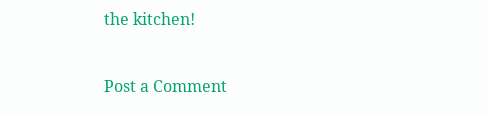the kitchen!


Post a Comment